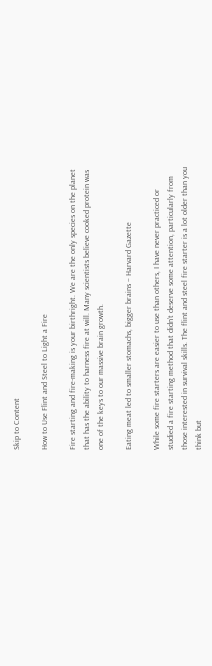Skip to Content

How to Use Flint and Steel to Light a Fire

Fire starting and fire-making is your birthright. We are the only species on the planet that has the ability to harness fire at will. Many scientists believe cooked protein was one of the keys to our massive brain growth.

Eating meat led to smaller stomachs, bigger brains – Harvard Gazette

While some fire starters are easier to use than others, I have never practiced or studied a fire starting method that didn’t deserve some attention, particularly from those interested in survival skills. The flint and steel fire starter is a lot older than you think but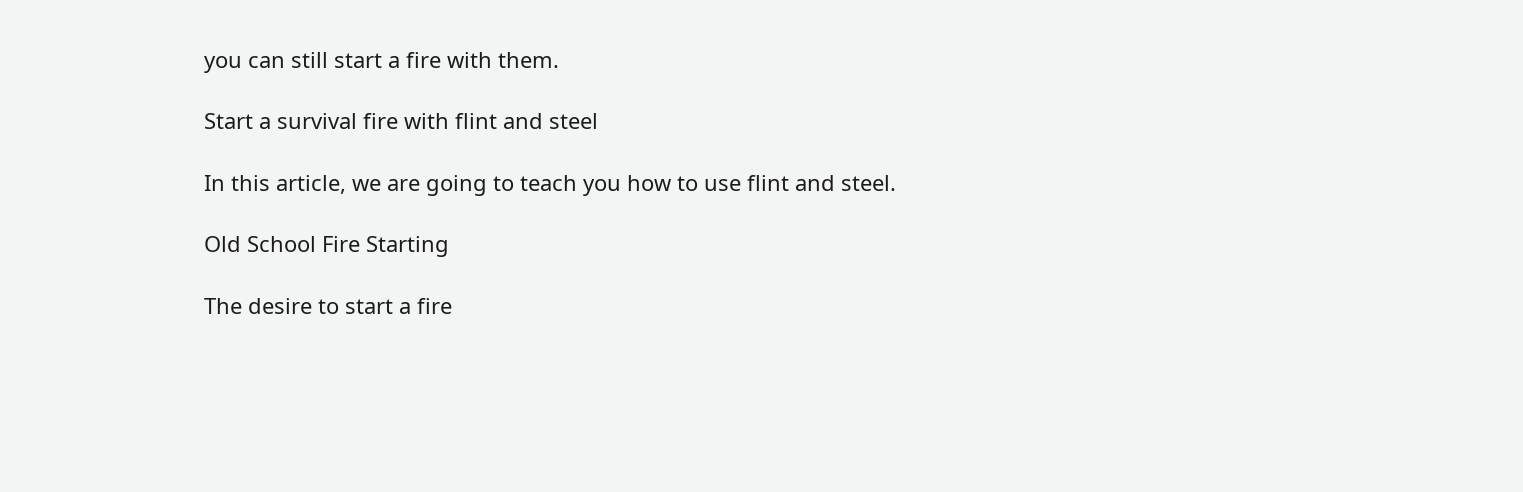you can still start a fire with them.

Start a survival fire with flint and steel

In this article, we are going to teach you how to use flint and steel.

Old School Fire Starting

The desire to start a fire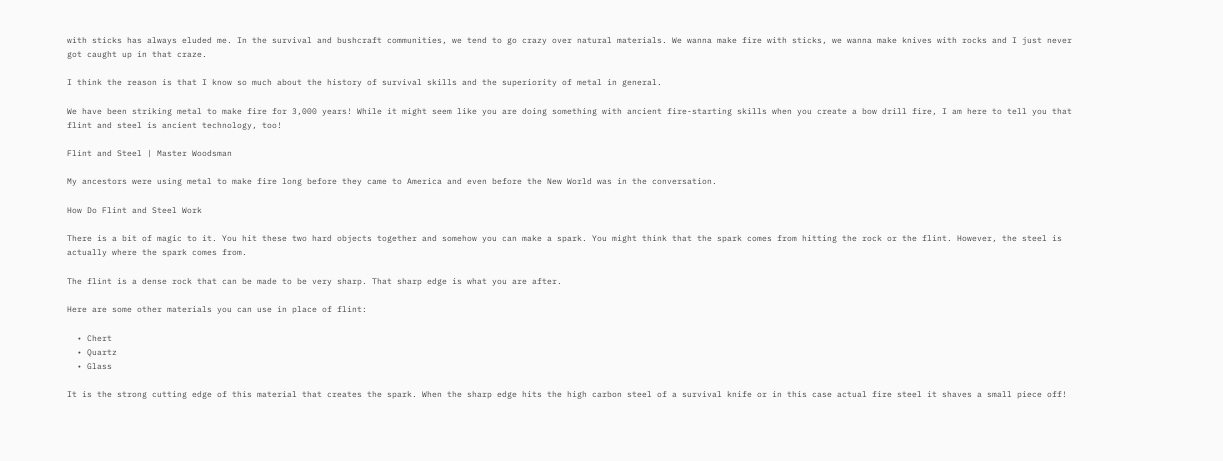with sticks has always eluded me. In the survival and bushcraft communities, we tend to go crazy over natural materials. We wanna make fire with sticks, we wanna make knives with rocks and I just never got caught up in that craze.

I think the reason is that I know so much about the history of survival skills and the superiority of metal in general.

We have been striking metal to make fire for 3,000 years! While it might seem like you are doing something with ancient fire-starting skills when you create a bow drill fire, I am here to tell you that flint and steel is ancient technology, too!

Flint and Steel | Master Woodsman

My ancestors were using metal to make fire long before they came to America and even before the New World was in the conversation.

How Do Flint and Steel Work

There is a bit of magic to it. You hit these two hard objects together and somehow you can make a spark. You might think that the spark comes from hitting the rock or the flint. However, the steel is actually where the spark comes from.

The flint is a dense rock that can be made to be very sharp. That sharp edge is what you are after.

Here are some other materials you can use in place of flint:

  • Chert
  • Quartz
  • Glass

It is the strong cutting edge of this material that creates the spark. When the sharp edge hits the high carbon steel of a survival knife or in this case actual fire steel it shaves a small piece off!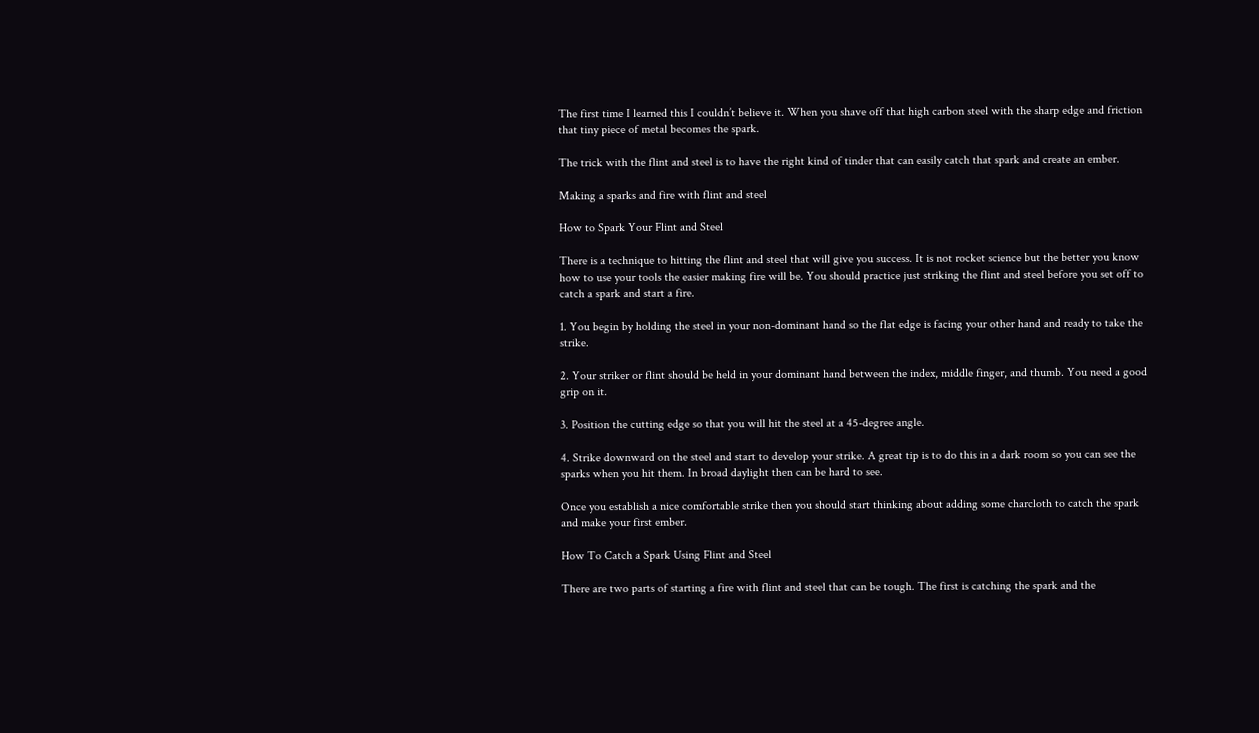The first time I learned this I couldn’t believe it. When you shave off that high carbon steel with the sharp edge and friction that tiny piece of metal becomes the spark.

The trick with the flint and steel is to have the right kind of tinder that can easily catch that spark and create an ember.

Making a sparks and fire with flint and steel

How to Spark Your Flint and Steel

There is a technique to hitting the flint and steel that will give you success. It is not rocket science but the better you know how to use your tools the easier making fire will be. You should practice just striking the flint and steel before you set off to catch a spark and start a fire.

1. You begin by holding the steel in your non-dominant hand so the flat edge is facing your other hand and ready to take the strike.

2. Your striker or flint should be held in your dominant hand between the index, middle finger, and thumb. You need a good grip on it.

3. Position the cutting edge so that you will hit the steel at a 45-degree angle.

4. Strike downward on the steel and start to develop your strike. A great tip is to do this in a dark room so you can see the sparks when you hit them. In broad daylight then can be hard to see.

Once you establish a nice comfortable strike then you should start thinking about adding some charcloth to catch the spark and make your first ember.

How To Catch a Spark Using Flint and Steel

There are two parts of starting a fire with flint and steel that can be tough. The first is catching the spark and the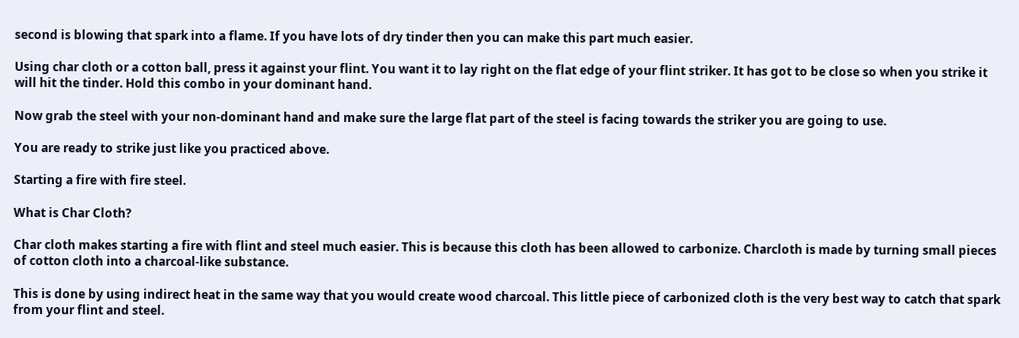second is blowing that spark into a flame. If you have lots of dry tinder then you can make this part much easier.

Using char cloth or a cotton ball, press it against your flint. You want it to lay right on the flat edge of your flint striker. It has got to be close so when you strike it will hit the tinder. Hold this combo in your dominant hand.

Now grab the steel with your non-dominant hand and make sure the large flat part of the steel is facing towards the striker you are going to use.

You are ready to strike just like you practiced above.

Starting a fire with fire steel.

What is Char Cloth?

Char cloth makes starting a fire with flint and steel much easier. This is because this cloth has been allowed to carbonize. Charcloth is made by turning small pieces of cotton cloth into a charcoal-like substance.

This is done by using indirect heat in the same way that you would create wood charcoal. This little piece of carbonized cloth is the very best way to catch that spark from your flint and steel.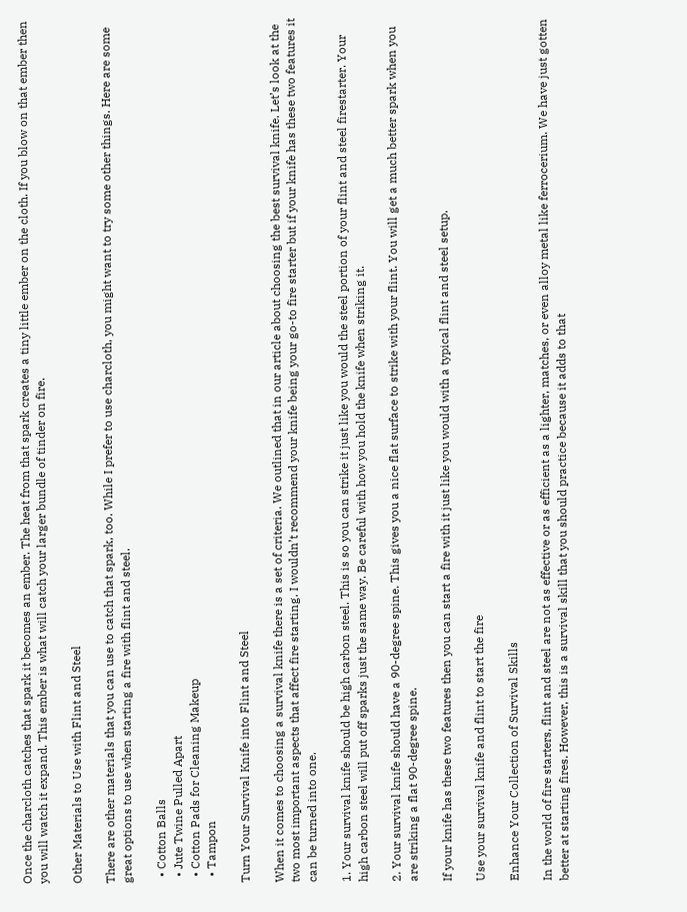Once the charcloth catches that spark it becomes an ember. The heat from that spark creates a tiny little ember on the cloth. If you blow on that ember then you will watch it expand. This ember is what will catch your larger bundle of tinder on fire.

Other Materials to Use with Flint and Steel

There are other materials that you can use to catch that spark, too. While I prefer to use charcloth, you might want to try some other things. Here are some great options to use when starting a fire with flint and steel.

  • Cotton Balls
  • Jute Twine Pulled Apart
  • Cotton Pads for Cleaning Makeup
  • Tampon

Turn Your Survival Knife into Flint and Steel

When it comes to choosing a survival knife there is a set of criteria. We outlined that in our article about choosing the best survival knife. Let’s look at the two most important aspects that affect fire starting. I wouldn’t recommend your knife being your go-to fire starter but if your knife has these two features it can be turned into one.

1. Your survival knife should be high carbon steel. This is so you can strike it just like you would the steel portion of your flint and steel firestarter. Your high carbon steel will put off sparks just the same way. Be careful with how you hold the knife when striking it.

2. Your survival knife should have a 90-degree spine. This gives you a nice flat surface to strike with your flint. You will get a much better spark when you are striking a flat 90-degree spine.

If your knife has these two features then you can start a fire with it just like you would with a typical flint and steel setup.

Use your survival knife and flint to start the fire

Enhance Your Collection of Survival Skills

In the world of fire starters, flint and steel are not as effective or as efficient as a lighter, matches, or even alloy metal like ferrocerium. We have just gotten better at starting fires. However, this is a survival skill that you should practice because it adds to that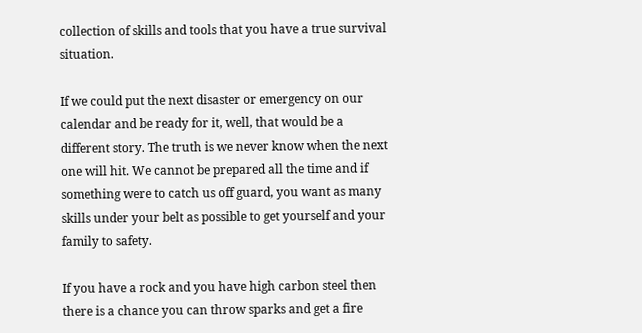collection of skills and tools that you have a true survival situation.

If we could put the next disaster or emergency on our calendar and be ready for it, well, that would be a different story. The truth is we never know when the next one will hit. We cannot be prepared all the time and if something were to catch us off guard, you want as many skills under your belt as possible to get yourself and your family to safety.

If you have a rock and you have high carbon steel then there is a chance you can throw sparks and get a fire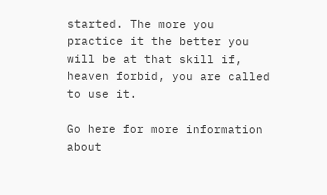started. The more you practice it the better you will be at that skill if, heaven forbid, you are called to use it.

Go here for more information about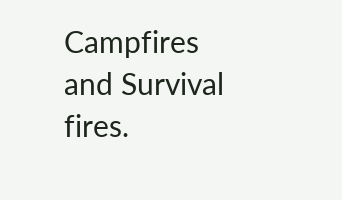Campfires and Survival fires.